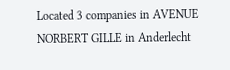Located 3 companies in AVENUE NORBERT GILLE in Anderlecht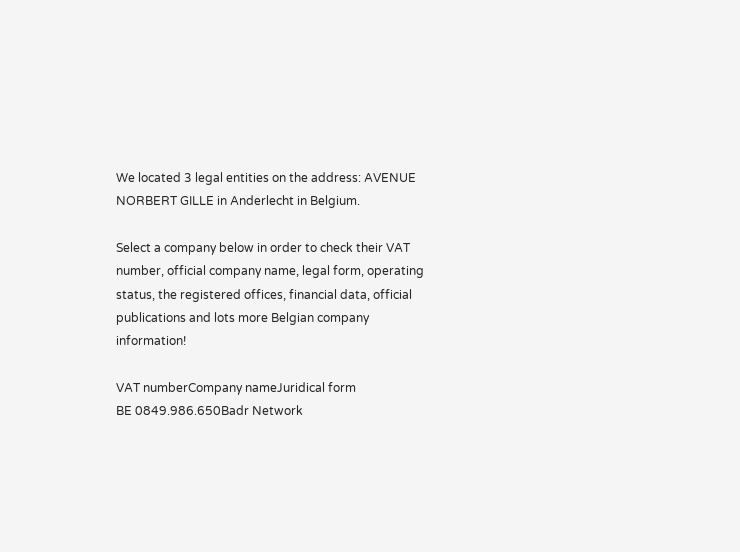We located 3 legal entities on the address: AVENUE NORBERT GILLE in Anderlecht in Belgium.

Select a company below in order to check their VAT number, official company name, legal form, operating status, the registered offices, financial data, official publications and lots more Belgian company information!

VAT numberCompany nameJuridical form
BE 0849.986.650Badr Network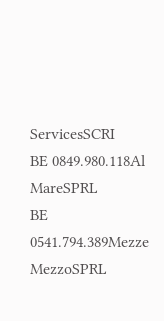ServicesSCRI
BE 0849.980.118Al MareSPRL
BE 0541.794.389Mezze MezzoSPRL